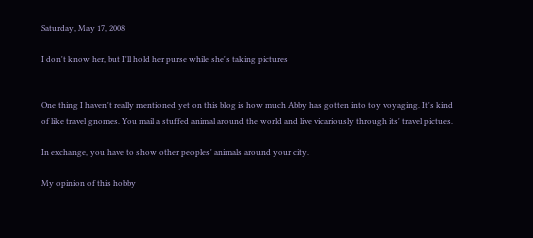Saturday, May 17, 2008

I don't know her, but I'll hold her purse while she's taking pictures


One thing I haven't really mentioned yet on this blog is how much Abby has gotten into toy voyaging. It's kind of like travel gnomes. You mail a stuffed animal around the world and live vicariously through its' travel pictues.

In exchange, you have to show other peoples' animals around your city.

My opinion of this hobby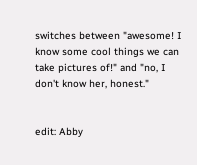switches between "awesome! I know some cool things we can take pictures of!" and "no, I don't know her, honest."


edit: Abby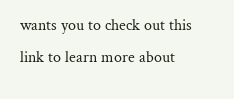wants you to check out this link to learn more about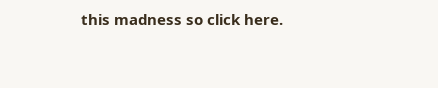this madness so click here.